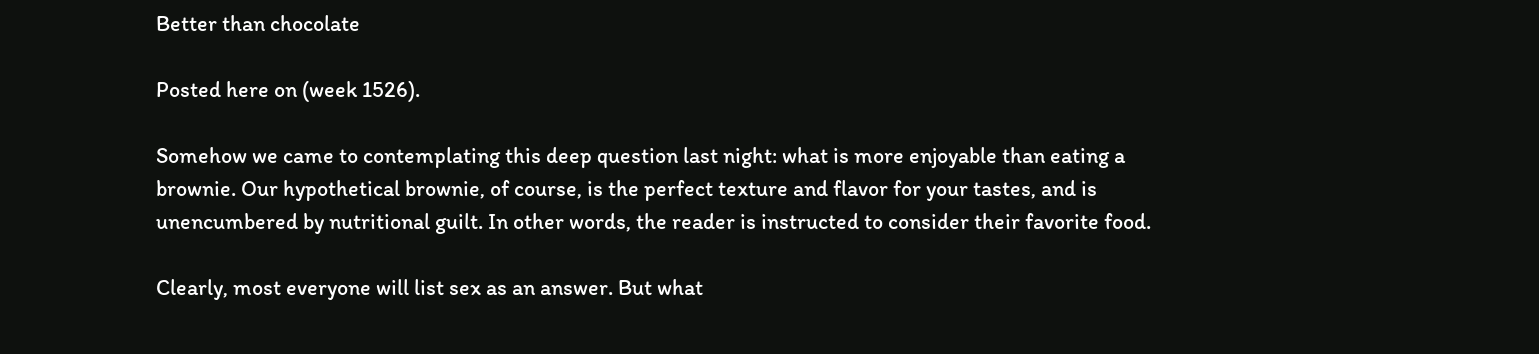Better than chocolate

Posted here on (week 1526).

Somehow we came to contemplating this deep question last night: what is more enjoyable than eating a brownie. Our hypothetical brownie, of course, is the perfect texture and flavor for your tastes, and is unencumbered by nutritional guilt. In other words, the reader is instructed to consider their favorite food.

Clearly, most everyone will list sex as an answer. But what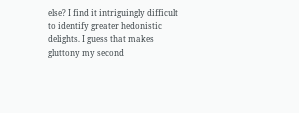else? I find it intriguingly difficult to identify greater hedonistic delights. I guess that makes gluttony my second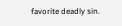favorite deadly sin.